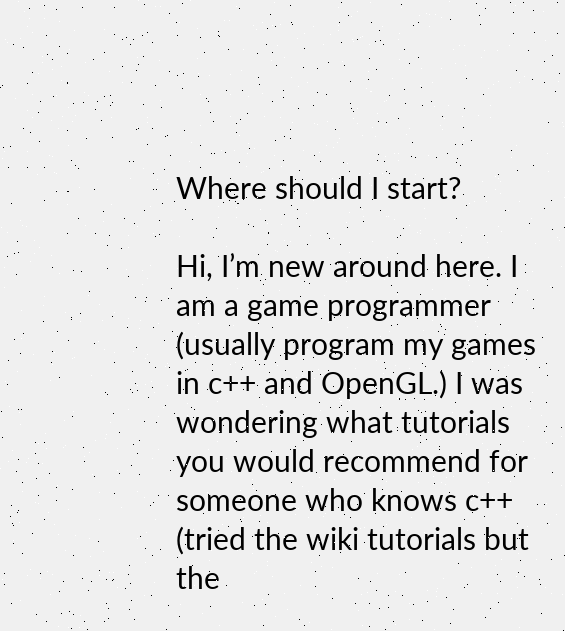Where should I start?

Hi, I’m new around here. I am a game programmer (usually program my games in c++ and OpenGL.) I was wondering what tutorials you would recommend for someone who knows c++ (tried the wiki tutorials but the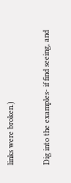links were broken.)

Dig into the examples- if find seeing, and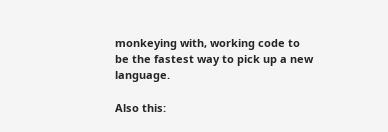monkeying with, working code to be the fastest way to pick up a new language.

Also this: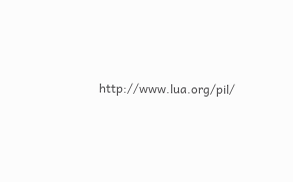http://www.lua.org/pil/